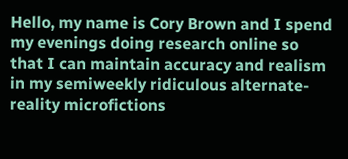Hello, my name is Cory Brown and I spend my evenings doing research online so that I can maintain accuracy and realism in my semiweekly ridiculous alternate-reality microfictions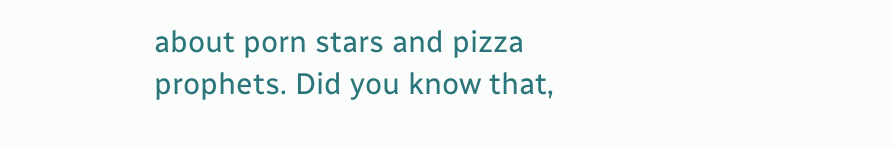about porn stars and pizza prophets. Did you know that,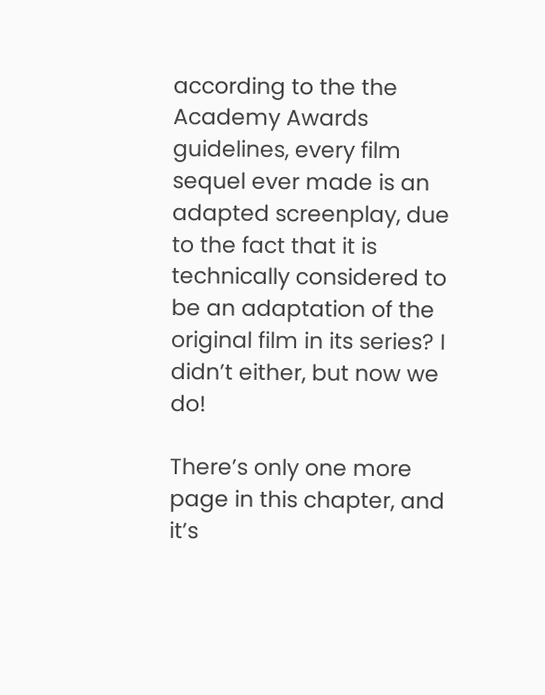according to the the Academy Awards guidelines, every film sequel ever made is an adapted screenplay, due to the fact that it is technically considered to be an adaptation of the original film in its series? I didn’t either, but now we do!

There’s only one more page in this chapter, and it’s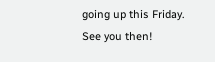going up this Friday. See you then!